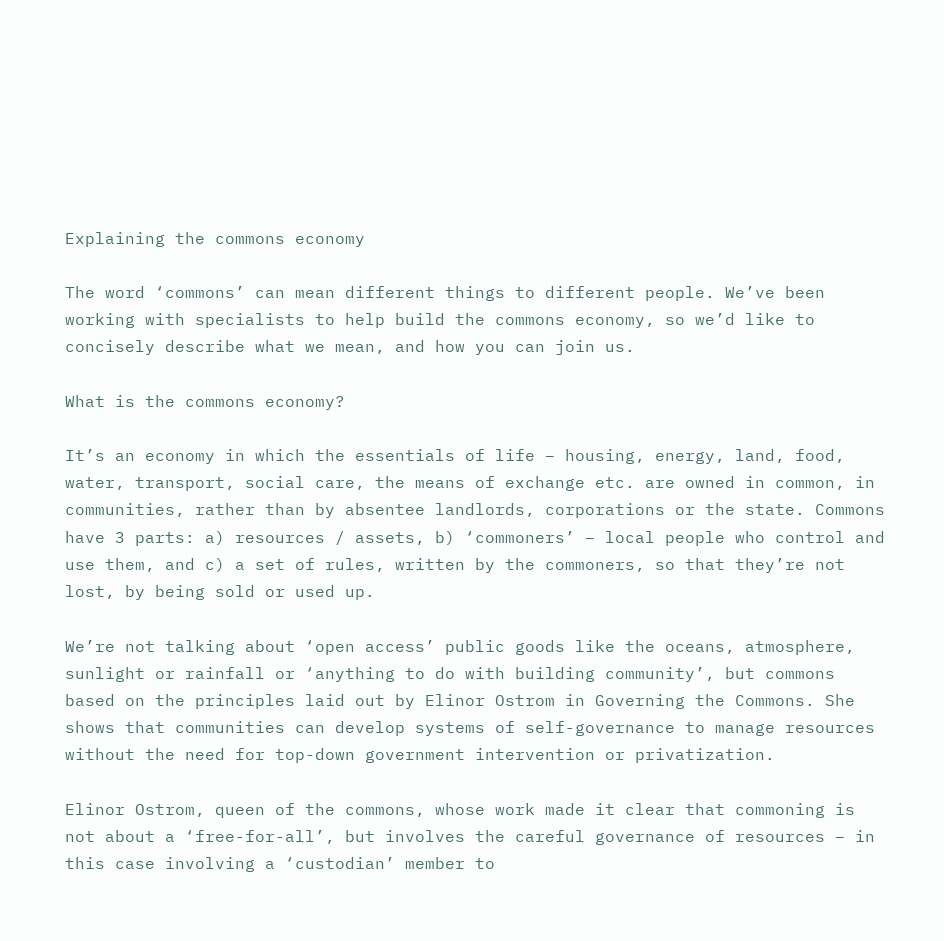Explaining the commons economy

The word ‘commons’ can mean different things to different people. We’ve been working with specialists to help build the commons economy, so we’d like to concisely describe what we mean, and how you can join us.

What is the commons economy?

It’s an economy in which the essentials of life – housing, energy, land, food, water, transport, social care, the means of exchange etc. are owned in common, in communities, rather than by absentee landlords, corporations or the state. Commons have 3 parts: a) resources / assets, b) ‘commoners’ – local people who control and use them, and c) a set of rules, written by the commoners, so that they’re not lost, by being sold or used up.

We’re not talking about ‘open access’ public goods like the oceans, atmosphere, sunlight or rainfall or ‘anything to do with building community’, but commons based on the principles laid out by Elinor Ostrom in Governing the Commons. She shows that communities can develop systems of self-governance to manage resources without the need for top-down government intervention or privatization.

Elinor Ostrom, queen of the commons, whose work made it clear that commoning is not about a ‘free-for-all’, but involves the careful governance of resources – in this case involving a ‘custodian’ member to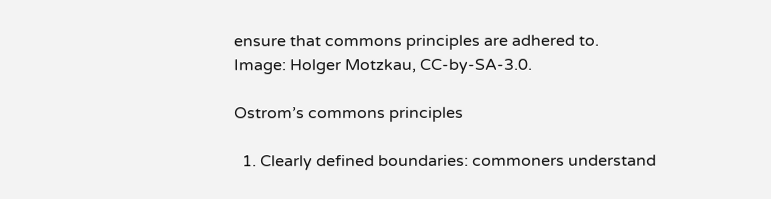ensure that commons principles are adhered to.
Image: Holger Motzkau, CC-by-SA-3.0.

Ostrom’s commons principles

  1. Clearly defined boundaries: commoners understand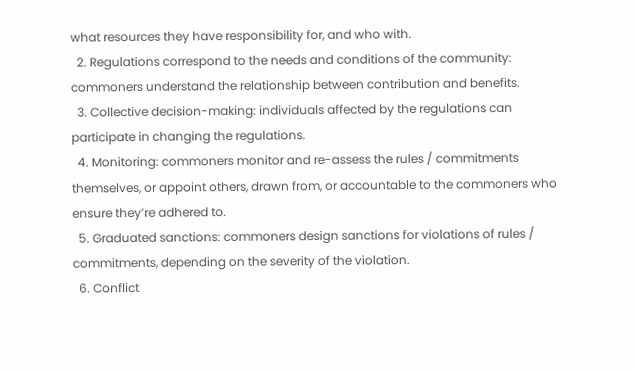what resources they have responsibility for, and who with.
  2. Regulations correspond to the needs and conditions of the community: commoners understand the relationship between contribution and benefits.
  3. Collective decision-making: individuals affected by the regulations can participate in changing the regulations.
  4. Monitoring: commoners monitor and re-assess the rules / commitments themselves, or appoint others, drawn from, or accountable to the commoners who ensure they’re adhered to.
  5. Graduated sanctions: commoners design sanctions for violations of rules / commitments, depending on the severity of the violation.
  6. Conflict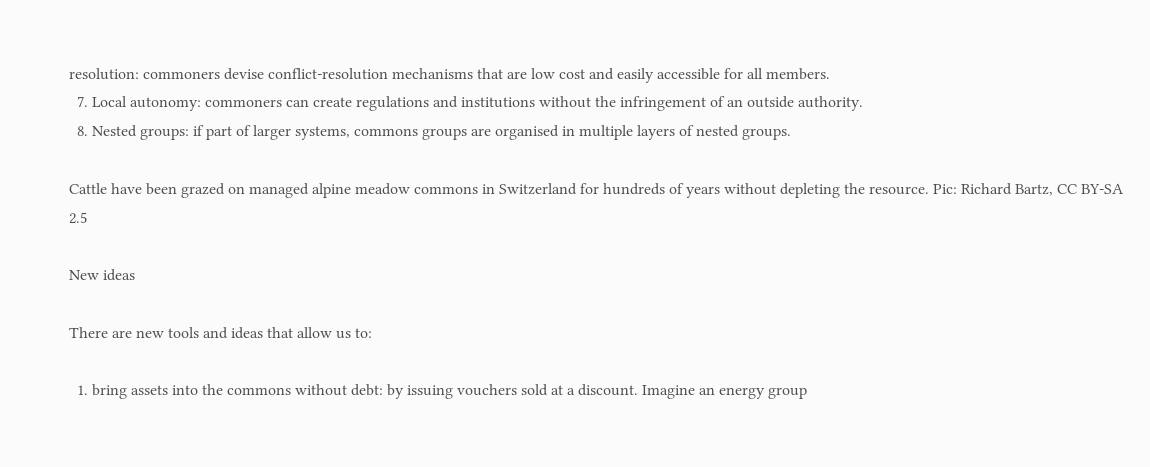resolution: commoners devise conflict-resolution mechanisms that are low cost and easily accessible for all members.
  7. Local autonomy: commoners can create regulations and institutions without the infringement of an outside authority.
  8. Nested groups: if part of larger systems, commons groups are organised in multiple layers of nested groups.

Cattle have been grazed on managed alpine meadow commons in Switzerland for hundreds of years without depleting the resource. Pic: Richard Bartz, CC BY-SA 2.5

New ideas

There are new tools and ideas that allow us to:

  1. bring assets into the commons without debt: by issuing vouchers sold at a discount. Imagine an energy group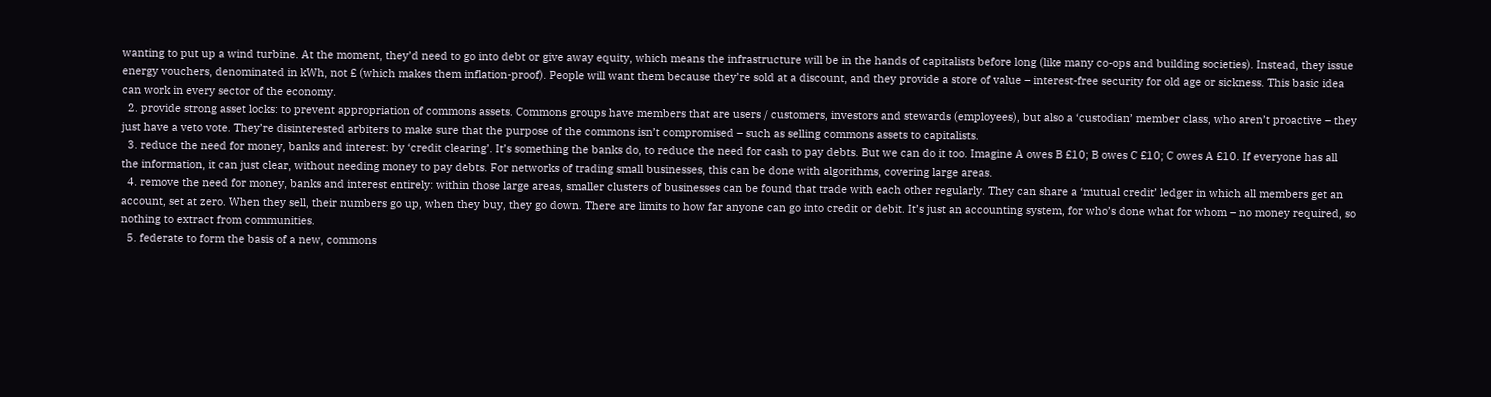wanting to put up a wind turbine. At the moment, they’d need to go into debt or give away equity, which means the infrastructure will be in the hands of capitalists before long (like many co-ops and building societies). Instead, they issue energy vouchers, denominated in kWh, not £ (which makes them inflation-proof). People will want them because they’re sold at a discount, and they provide a store of value – interest-free security for old age or sickness. This basic idea can work in every sector of the economy.
  2. provide strong asset locks: to prevent appropriation of commons assets. Commons groups have members that are users / customers, investors and stewards (employees), but also a ‘custodian’ member class, who aren’t proactive – they just have a veto vote. They’re disinterested arbiters to make sure that the purpose of the commons isn’t compromised – such as selling commons assets to capitalists.
  3. reduce the need for money, banks and interest: by ‘credit clearing’. It’s something the banks do, to reduce the need for cash to pay debts. But we can do it too. Imagine A owes B £10; B owes C £10; C owes A £10. If everyone has all the information, it can just clear, without needing money to pay debts. For networks of trading small businesses, this can be done with algorithms, covering large areas.
  4. remove the need for money, banks and interest entirely: within those large areas, smaller clusters of businesses can be found that trade with each other regularly. They can share a ‘mutual credit’ ledger in which all members get an account, set at zero. When they sell, their numbers go up, when they buy, they go down. There are limits to how far anyone can go into credit or debit. It’s just an accounting system, for who’s done what for whom – no money required, so nothing to extract from communities.
  5. federate to form the basis of a new, commons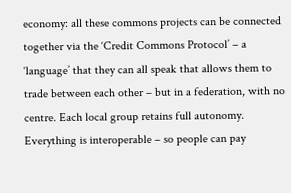economy: all these commons projects can be connected together via the ‘Credit Commons Protocol’ – a ‘language’ that they can all speak that allows them to trade between each other – but in a federation, with no centre. Each local group retains full autonomy. Everything is interoperable – so people can pay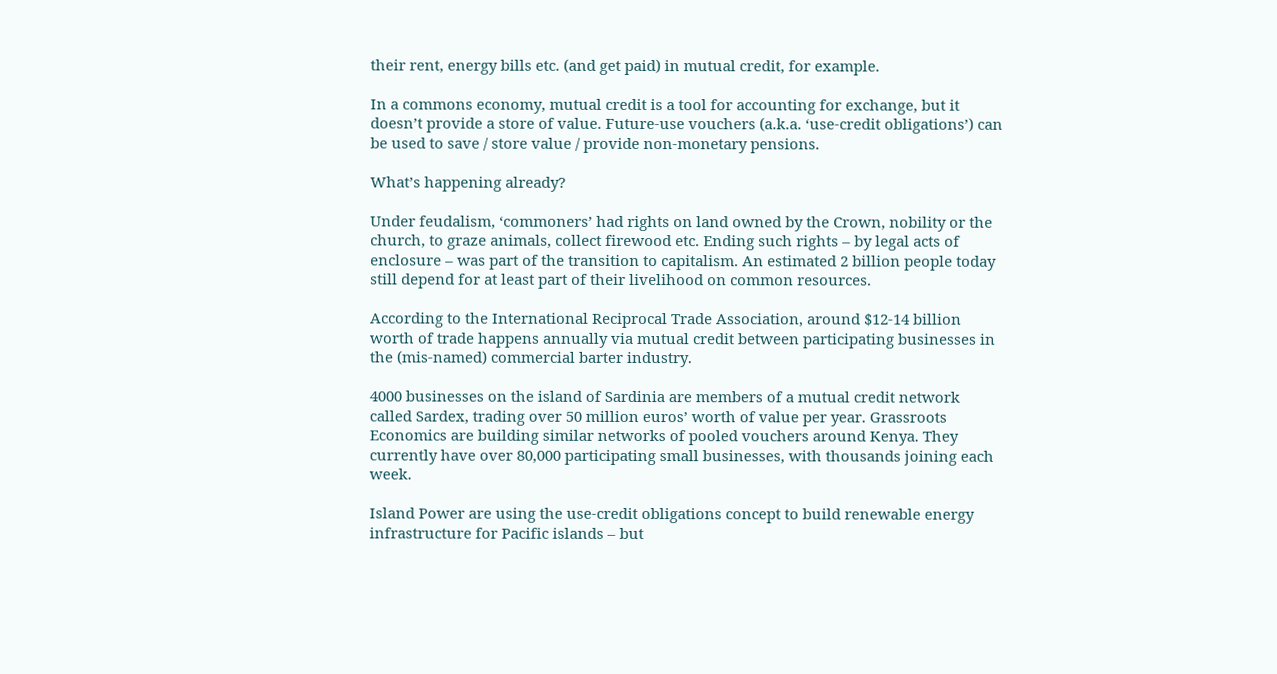their rent, energy bills etc. (and get paid) in mutual credit, for example.

In a commons economy, mutual credit is a tool for accounting for exchange, but it doesn’t provide a store of value. Future-use vouchers (a.k.a. ‘use-credit obligations’) can be used to save / store value / provide non-monetary pensions.

What’s happening already?

Under feudalism, ‘commoners’ had rights on land owned by the Crown, nobility or the church, to graze animals, collect firewood etc. Ending such rights – by legal acts of enclosure – was part of the transition to capitalism. An estimated 2 billion people today still depend for at least part of their livelihood on common resources.

According to the International Reciprocal Trade Association, around $12-14 billion worth of trade happens annually via mutual credit between participating businesses in the (mis-named) commercial barter industry.

4000 businesses on the island of Sardinia are members of a mutual credit network called Sardex, trading over 50 million euros’ worth of value per year. Grassroots Economics are building similar networks of pooled vouchers around Kenya. They currently have over 80,000 participating small businesses, with thousands joining each week.

Island Power are using the use-credit obligations concept to build renewable energy infrastructure for Pacific islands – but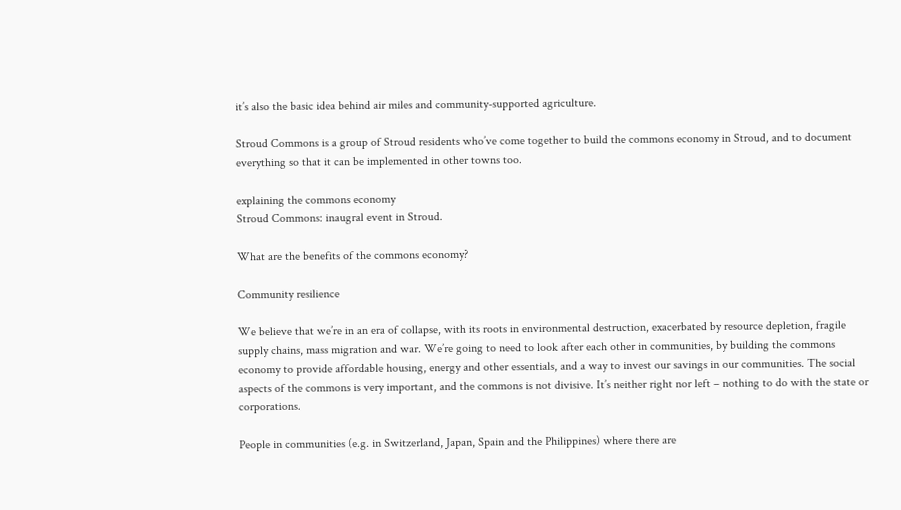it’s also the basic idea behind air miles and community-supported agriculture.

Stroud Commons is a group of Stroud residents who’ve come together to build the commons economy in Stroud, and to document everything so that it can be implemented in other towns too.

explaining the commons economy
Stroud Commons: inaugral event in Stroud.

What are the benefits of the commons economy?

Community resilience

We believe that we’re in an era of collapse, with its roots in environmental destruction, exacerbated by resource depletion, fragile supply chains, mass migration and war. We’re going to need to look after each other in communities, by building the commons economy to provide affordable housing, energy and other essentials, and a way to invest our savings in our communities. The social aspects of the commons is very important, and the commons is not divisive. It’s neither right nor left – nothing to do with the state or corporations.

People in communities (e.g. in Switzerland, Japan, Spain and the Philippines) where there are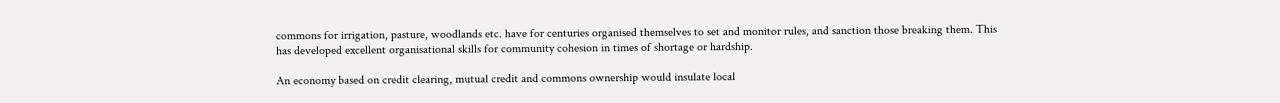commons for irrigation, pasture, woodlands etc. have for centuries organised themselves to set and monitor rules, and sanction those breaking them. This has developed excellent organisational skills for community cohesion in times of shortage or hardship.

An economy based on credit clearing, mutual credit and commons ownership would insulate local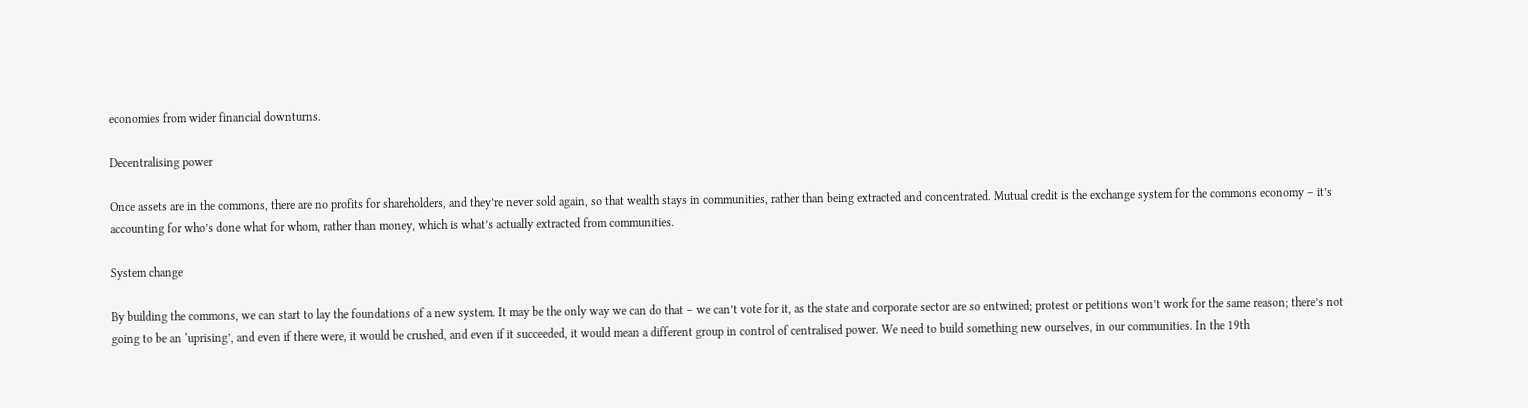economies from wider financial downturns.

Decentralising power

Once assets are in the commons, there are no profits for shareholders, and they’re never sold again, so that wealth stays in communities, rather than being extracted and concentrated. Mutual credit is the exchange system for the commons economy – it’s accounting for who’s done what for whom, rather than money, which is what’s actually extracted from communities.

System change

By building the commons, we can start to lay the foundations of a new system. It may be the only way we can do that – we can’t vote for it, as the state and corporate sector are so entwined; protest or petitions won’t work for the same reason; there’s not going to be an ‘uprising’, and even if there were, it would be crushed, and even if it succeeded, it would mean a different group in control of centralised power. We need to build something new ourselves, in our communities. In the 19th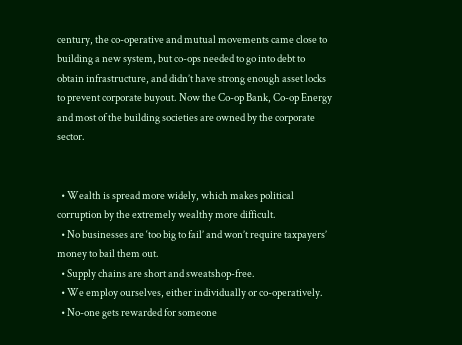century, the co-operative and mutual movements came close to building a new system, but co-ops needed to go into debt to obtain infrastructure, and didn’t have strong enough asset locks to prevent corporate buyout. Now the Co-op Bank, Co-op Energy and most of the building societies are owned by the corporate sector.


  • Wealth is spread more widely, which makes political corruption by the extremely wealthy more difficult.
  • No businesses are ‘too big to fail’ and won’t require taxpayers’ money to bail them out.
  • Supply chains are short and sweatshop-free.
  • We employ ourselves, either individually or co-operatively.
  • No-one gets rewarded for someone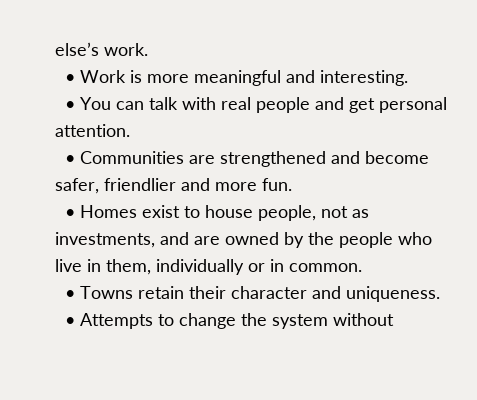else’s work.
  • Work is more meaningful and interesting.
  • You can talk with real people and get personal attention.
  • Communities are strengthened and become safer, friendlier and more fun.
  • Homes exist to house people, not as investments, and are owned by the people who live in them, individually or in common.
  • Towns retain their character and uniqueness.
  • Attempts to change the system without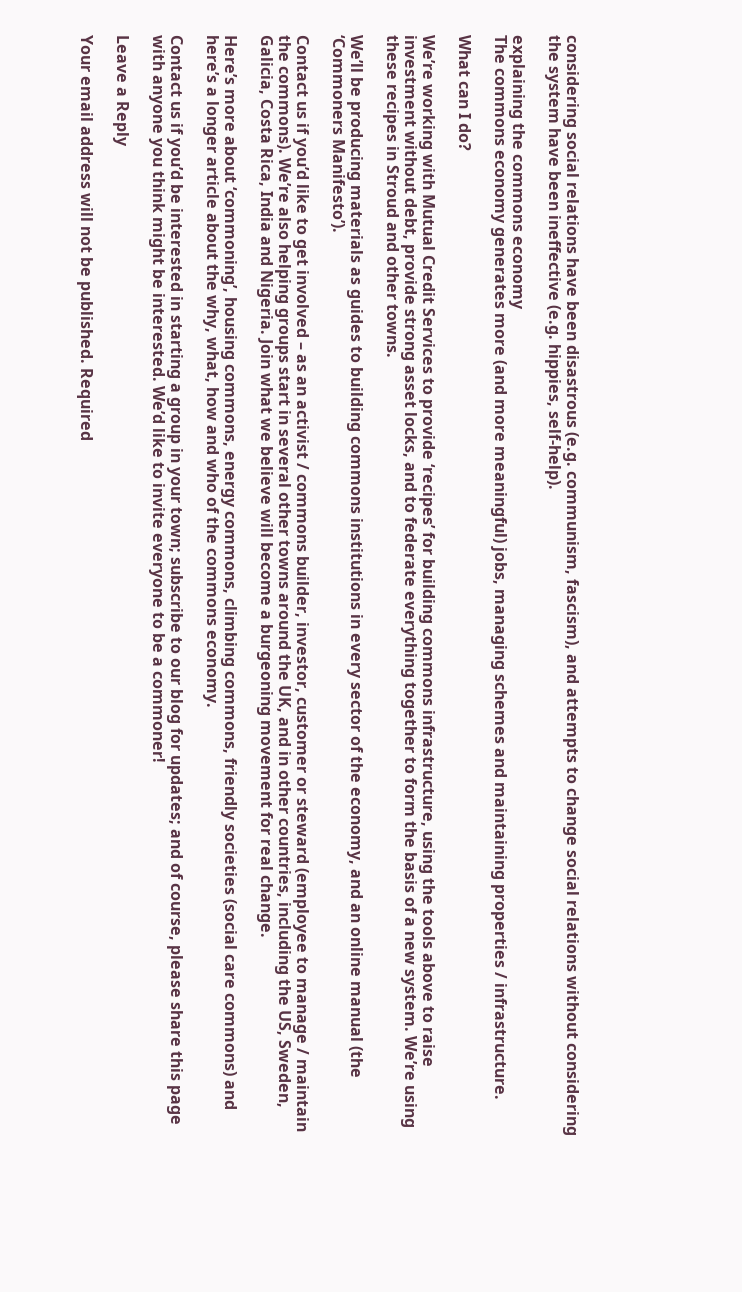considering social relations have been disastrous (e.g. communism, fascism), and attempts to change social relations without considering the system have been ineffective (e.g. hippies, self-help).

explaining the commons economy
The commons economy generates more (and more meaningful) jobs, managing schemes and maintaining properties / infrastructure.

What can I do?

We’re working with Mutual Credit Services to provide ‘recipes’ for building commons infrastructure, using the tools above to raise investment without debt, provide strong asset locks, and to federate everything together to form the basis of a new system. We’re using these recipes in Stroud and other towns.

We’ll be producing materials as guides to building commons institutions in every sector of the economy, and an online manual (the ‘Commoners Manifesto’).

Contact us if you’d like to get involved – as an activist / commons builder, investor, customer or steward (employee to manage / maintain the commons). We’re also helping groups start in several other towns around the UK, and in other countries, including the US, Sweden, Galicia, Costa Rica, India and Nigeria. Join what we believe will become a burgeoning movement for real change.

Here’s more about ‘commoning’, housing commons, energy commons, climbing commons, friendly societies (social care commons) and here’s a longer article about the why, what, how and who of the commons economy.

Contact us if you’d be interested in starting a group in your town; subscribe to our blog for updates; and of course, please share this page with anyone you think might be interested. We’d like to invite everyone to be a commoner!

Leave a Reply

Your email address will not be published. Required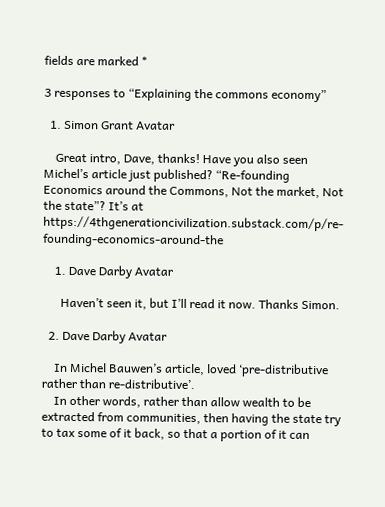fields are marked *

3 responses to “Explaining the commons economy”

  1. Simon Grant Avatar

    Great intro, Dave, thanks! Have you also seen Michel’s article just published? “Re-founding Economics around the Commons, Not the market, Not the state”? It’s at https://4thgenerationcivilization.substack.com/p/re-founding-economics-around-the

    1. Dave Darby Avatar

      Haven’t seen it, but I’ll read it now. Thanks Simon.

  2. Dave Darby Avatar

    In Michel Bauwen’s article, loved ‘pre-distributive rather than re-distributive’.
    In other words, rather than allow wealth to be extracted from communities, then having the state try to tax some of it back, so that a portion of it can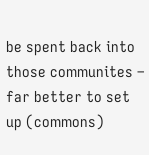be spent back into those communites – far better to set up (commons)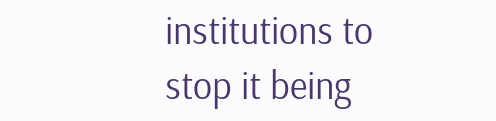institutions to stop it being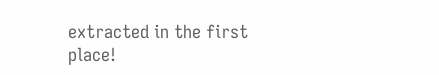extracted in the first place!